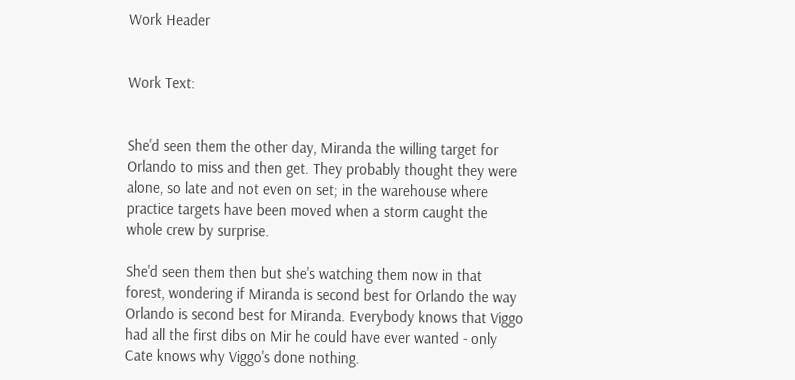Work Header


Work Text:


She'd seen them the other day, Miranda the willing target for Orlando to miss and then get. They probably thought they were alone, so late and not even on set; in the warehouse where practice targets have been moved when a storm caught the whole crew by surprise.

She'd seen them then but she's watching them now in that forest, wondering if Miranda is second best for Orlando the way Orlando is second best for Miranda. Everybody knows that Viggo had all the first dibs on Mir he could have ever wanted - only Cate knows why Viggo's done nothing.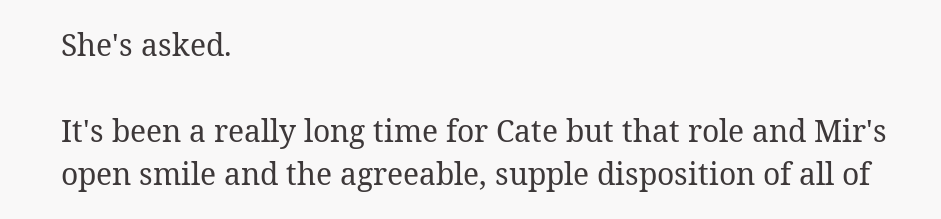She's asked.

It's been a really long time for Cate but that role and Mir's open smile and the agreeable, supple disposition of all of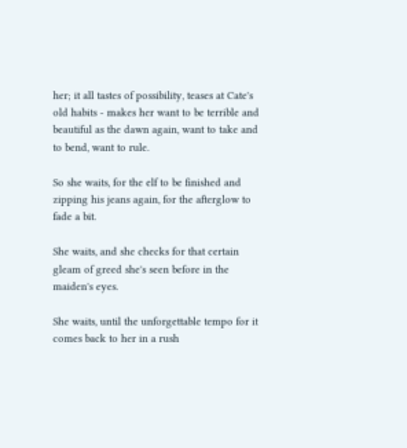her; it all tastes of possibility, teases at Cate's old habits - makes her want to be terrible and beautiful as the dawn again, want to take and to bend, want to rule.

So she waits, for the elf to be finished and zipping his jeans again, for the afterglow to fade a bit.

She waits, and she checks for that certain gleam of greed she's seen before in the maiden's eyes.

She waits, until the unforgettable tempo for it comes back to her in a rush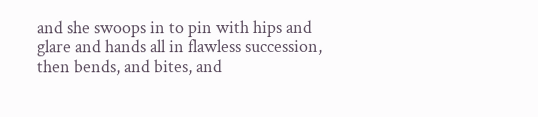and she swoops in to pin with hips and glare and hands all in flawless succession, then bends, and bites, and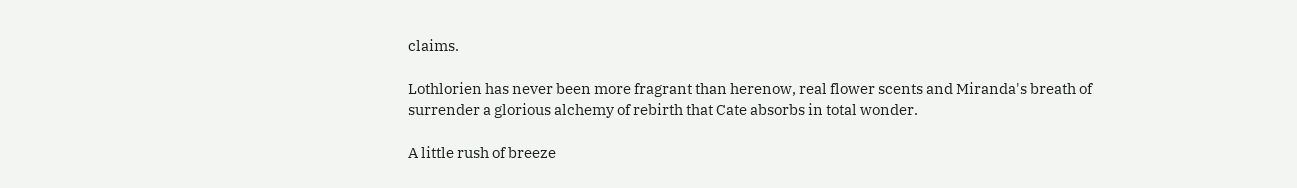claims.

Lothlorien has never been more fragrant than herenow, real flower scents and Miranda's breath of surrender a glorious alchemy of rebirth that Cate absorbs in total wonder.

A little rush of breeze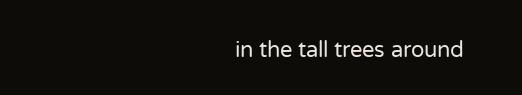in the tall trees around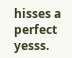hisses a perfect yesss.